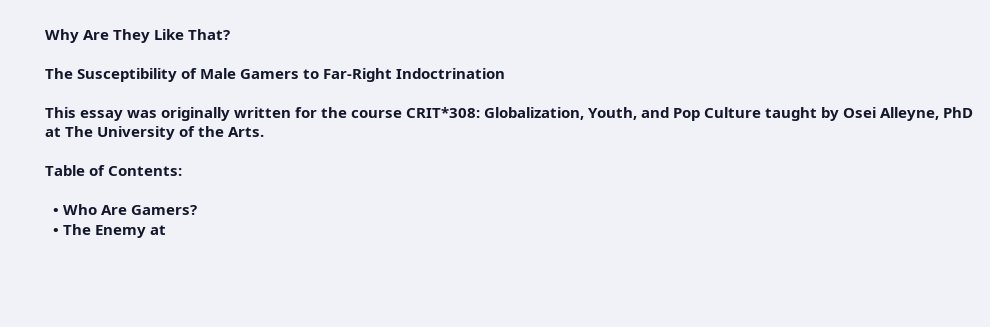Why Are They Like That?

The Susceptibility of Male Gamers to Far-Right Indoctrination

This essay was originally written for the course CRIT*308: Globalization, Youth, and Pop Culture taught by Osei Alleyne, PhD at The University of the Arts.

Table of Contents:

  • Who Are Gamers?
  • The Enemy at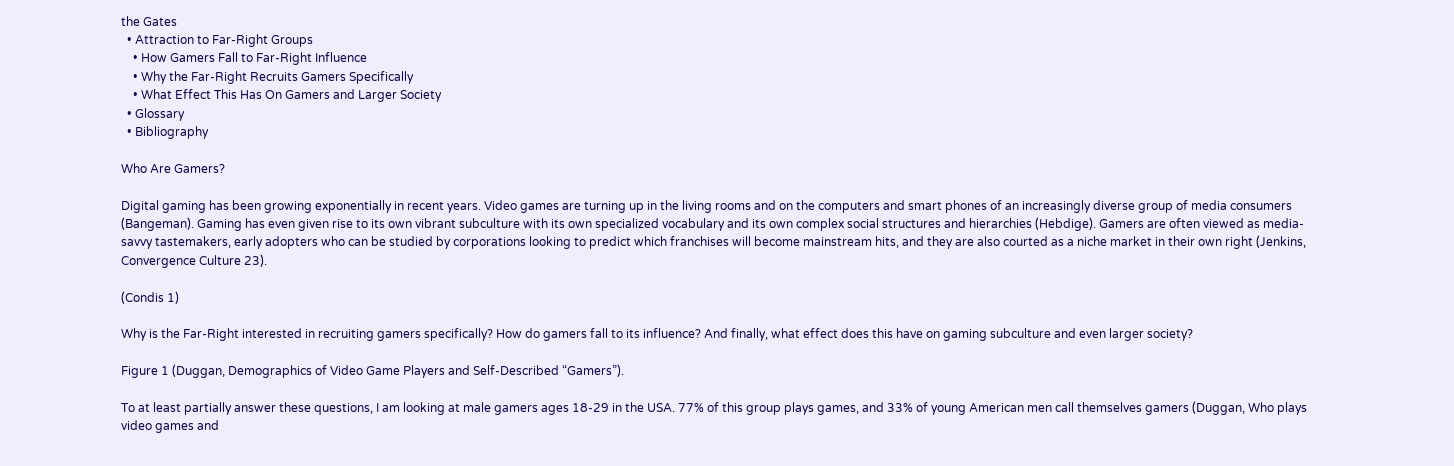the Gates
  • Attraction to Far-Right Groups
    • How Gamers Fall to Far-Right Influence
    • Why the Far-Right Recruits Gamers Specifically
    • What Effect This Has On Gamers and Larger Society
  • Glossary
  • Bibliography

Who Are Gamers?

Digital gaming has been growing exponentially in recent years. Video games are turning up in the living rooms and on the computers and smart phones of an increasingly diverse group of media consumers (Bangeman). Gaming has even given rise to its own vibrant subculture with its own specialized vocabulary and its own complex social structures and hierarchies (Hebdige). Gamers are often viewed as media-savvy tastemakers, early adopters who can be studied by corporations looking to predict which franchises will become mainstream hits, and they are also courted as a niche market in their own right (Jenkins, Convergence Culture 23).

(Condis 1)

Why is the Far-Right interested in recruiting gamers specifically? How do gamers fall to its influence? And finally, what effect does this have on gaming subculture and even larger society?

Figure 1 (Duggan, Demographics of Video Game Players and Self-Described “Gamers”).

To at least partially answer these questions, I am looking at male gamers ages 18-29 in the USA. 77% of this group plays games, and 33% of young American men call themselves gamers (Duggan, Who plays video games and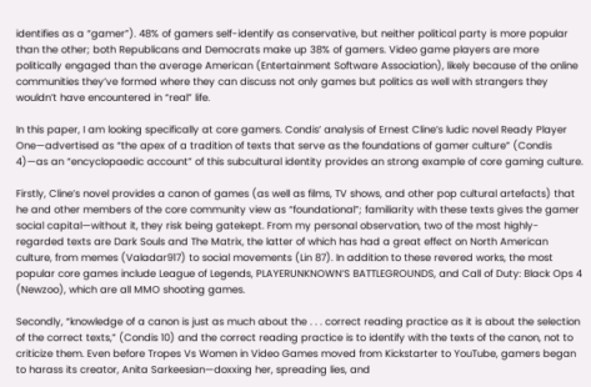identifies as a “gamer”). 48% of gamers self-identify as conservative, but neither political party is more popular than the other; both Republicans and Democrats make up 38% of gamers. Video game players are more politically engaged than the average American (Entertainment Software Association), likely because of the online communities they’ve formed where they can discuss not only games but politics as well with strangers they wouldn’t have encountered in “real” life.

In this paper, I am looking specifically at core gamers. Condis’ analysis of Ernest Cline’s ludic novel Ready Player One—advertised as “the apex of a tradition of texts that serve as the foundations of gamer culture” (Condis 4)—as an “encyclopaedic account” of this subcultural identity provides an strong example of core gaming culture.

Firstly, Cline’s novel provides a canon of games (as well as films, TV shows, and other pop cultural artefacts) that he and other members of the core community view as “foundational”; familiarity with these texts gives the gamer social capital—without it, they risk being gatekept. From my personal observation, two of the most highly-regarded texts are Dark Souls and The Matrix, the latter of which has had a great effect on North American culture, from memes (Valadar917) to social movements (Lin 87). In addition to these revered works, the most popular core games include League of Legends, PLAYERUNKNOWN’S BATTLEGROUNDS, and Call of Duty: Black Ops 4 (Newzoo), which are all MMO shooting games.

Secondly, “knowledge of a canon is just as much about the . . . correct reading practice as it is about the selection of the correct texts,” (Condis 10) and the correct reading practice is to identify with the texts of the canon, not to criticize them. Even before Tropes Vs Women in Video Games moved from Kickstarter to YouTube, gamers began to harass its creator, Anita Sarkeesian—doxxing her, spreading lies, and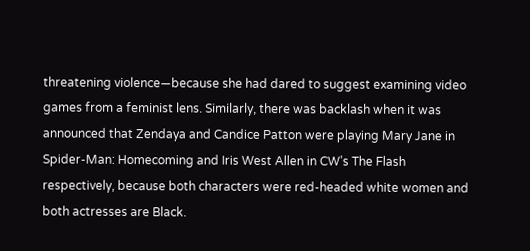threatening violence—because she had dared to suggest examining video games from a feminist lens. Similarly, there was backlash when it was announced that Zendaya and Candice Patton were playing Mary Jane in Spider-Man: Homecoming and Iris West Allen in CW’s The Flash respectively, because both characters were red-headed white women and both actresses are Black.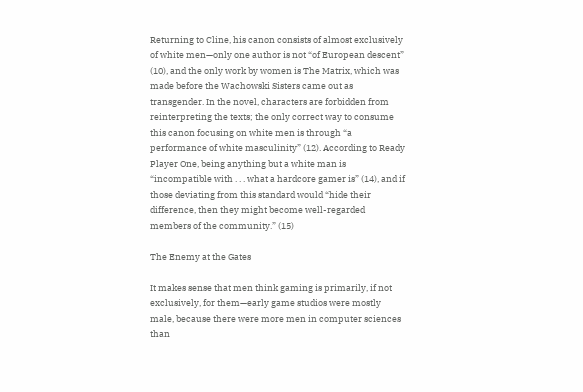Returning to Cline, his canon consists of almost exclusively of white men—only one author is not “of European descent” (10), and the only work by women is The Matrix, which was made before the Wachowski Sisters came out as transgender. In the novel, characters are forbidden from reinterpreting the texts; the only correct way to consume this canon focusing on white men is through “a performance of white masculinity” (12). According to Ready Player One, being anything but a white man is “incompatible with . . . what a hardcore gamer is” (14), and if those deviating from this standard would “hide their difference, then they might become well-regarded members of the community.” (15)

The Enemy at the Gates

It makes sense that men think gaming is primarily, if not exclusively, for them—early game studios were mostly male, because there were more men in computer sciences than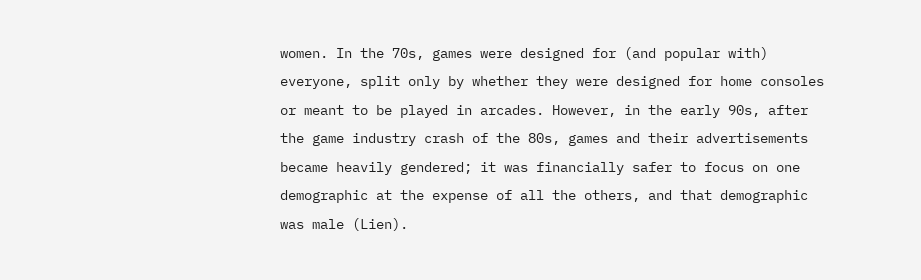women. In the 70s, games were designed for (and popular with) everyone, split only by whether they were designed for home consoles or meant to be played in arcades. However, in the early 90s, after the game industry crash of the 80s, games and their advertisements became heavily gendered; it was financially safer to focus on one demographic at the expense of all the others, and that demographic was male (Lien).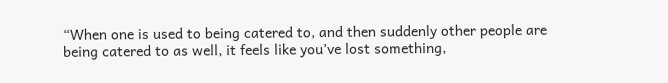“When one is used to being catered to, and then suddenly other people are being catered to as well, it feels like you’ve lost something,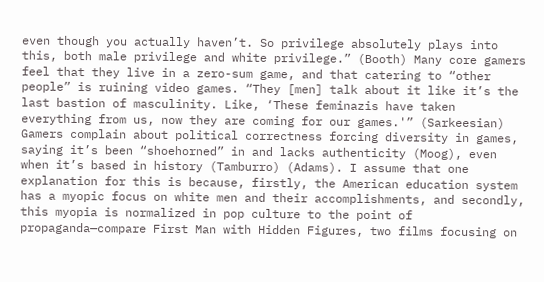even though you actually haven’t. So privilege absolutely plays into this, both male privilege and white privilege.” (Booth) Many core gamers feel that they live in a zero-sum game, and that catering to “other people” is ruining video games. “They [men] talk about it like it’s the last bastion of masculinity. Like, ‘These feminazis have taken everything from us, now they are coming for our games.'” (Sarkeesian) Gamers complain about political correctness forcing diversity in games, saying it’s been “shoehorned” in and lacks authenticity (Moog), even when it’s based in history (Tamburro) (Adams). I assume that one explanation for this is because, firstly, the American education system has a myopic focus on white men and their accomplishments, and secondly, this myopia is normalized in pop culture to the point of propaganda—compare First Man with Hidden Figures, two films focusing on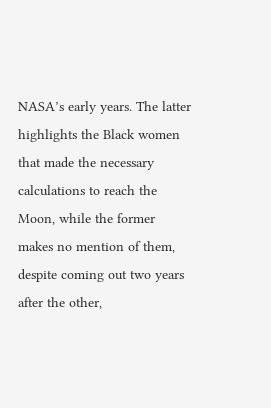NASA’s early years. The latter highlights the Black women that made the necessary calculations to reach the Moon, while the former makes no mention of them, despite coming out two years after the other,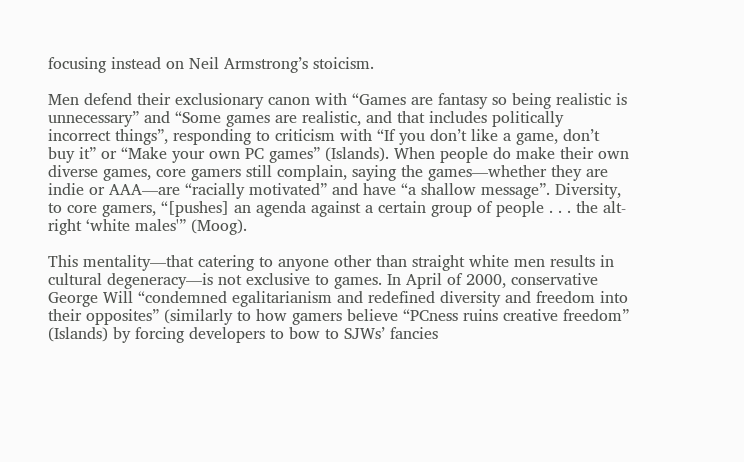focusing instead on Neil Armstrong’s stoicism.

Men defend their exclusionary canon with “Games are fantasy so being realistic is unnecessary” and “Some games are realistic, and that includes politically incorrect things”, responding to criticism with “If you don’t like a game, don’t buy it” or “Make your own PC games” (Islands). When people do make their own diverse games, core gamers still complain, saying the games—whether they are indie or AAA—are “racially motivated” and have “a shallow message”. Diversity, to core gamers, “[pushes] an agenda against a certain group of people . . . the alt-right ‘white males'” (Moog).

This mentality—that catering to anyone other than straight white men results in cultural degeneracy—is not exclusive to games. In April of 2000, conservative George Will “condemned egalitarianism and redefined diversity and freedom into their opposites” (similarly to how gamers believe “PCness ruins creative freedom” (Islands) by forcing developers to bow to SJWs’ fancies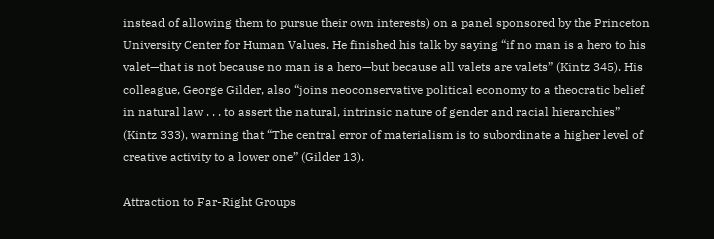instead of allowing them to pursue their own interests) on a panel sponsored by the Princeton University Center for Human Values. He finished his talk by saying “if no man is a hero to his valet—that is not because no man is a hero—but because all valets are valets” (Kintz 345). His colleague, George Gilder, also “joins neoconservative political economy to a theocratic belief in natural law . . . to assert the natural, intrinsic nature of gender and racial hierarchies” (Kintz 333), warning that “The central error of materialism is to subordinate a higher level of creative activity to a lower one” (Gilder 13).

Attraction to Far-Right Groups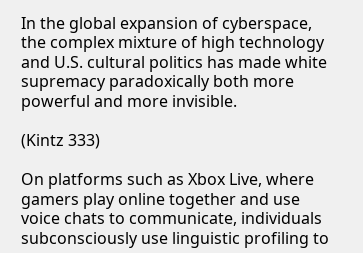In the global expansion of cyberspace, the complex mixture of high technology and U.S. cultural politics has made white supremacy paradoxically both more powerful and more invisible.

(Kintz 333)

On platforms such as Xbox Live, where gamers play online together and use voice chats to communicate, individuals subconsciously use linguistic profiling to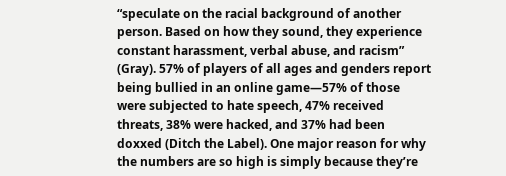“speculate on the racial background of another person. Based on how they sound, they experience constant harassment, verbal abuse, and racism” (Gray). 57% of players of all ages and genders report being bullied in an online game—57% of those were subjected to hate speech, 47% received threats, 38% were hacked, and 37% had been doxxed (Ditch the Label). One major reason for why the numbers are so high is simply because they’re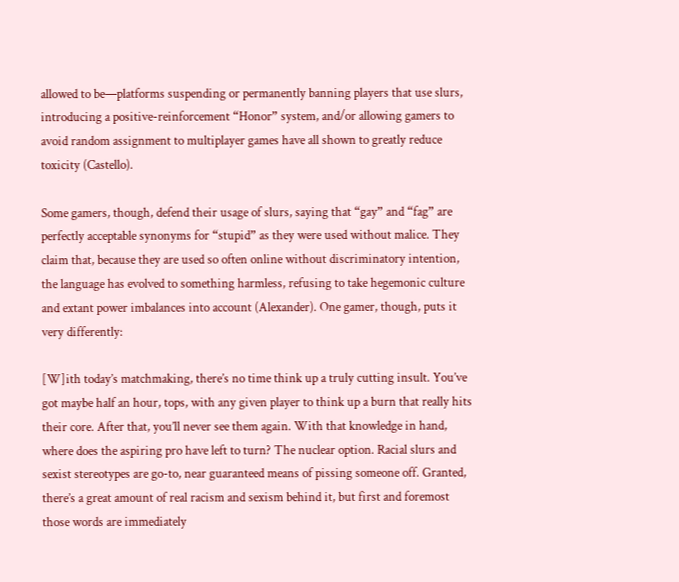allowed to be—platforms suspending or permanently banning players that use slurs, introducing a positive-reinforcement “Honor” system, and/or allowing gamers to avoid random assignment to multiplayer games have all shown to greatly reduce toxicity (Castello).

Some gamers, though, defend their usage of slurs, saying that “gay” and “fag” are perfectly acceptable synonyms for “stupid” as they were used without malice. They claim that, because they are used so often online without discriminatory intention, the language has evolved to something harmless, refusing to take hegemonic culture and extant power imbalances into account (Alexander). One gamer, though, puts it very differently:

[W]ith today’s matchmaking, there’s no time think up a truly cutting insult. You’ve got maybe half an hour, tops, with any given player to think up a burn that really hits their core. After that, you’ll never see them again. With that knowledge in hand, where does the aspiring pro have left to turn? The nuclear option. Racial slurs and sexist stereotypes are go-to, near guaranteed means of pissing someone off. Granted, there’s a great amount of real racism and sexism behind it, but first and foremost those words are immediately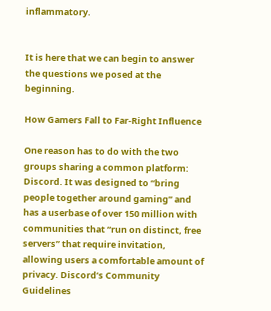inflammatory.


It is here that we can begin to answer the questions we posed at the beginning.

How Gamers Fall to Far-Right Influence

One reason has to do with the two groups sharing a common platform: Discord. It was designed to “bring people together around gaming” and has a userbase of over 150 million with communities that “run on distinct, free servers” that require invitation, allowing users a comfortable amount of privacy. Discord’s Community Guidelines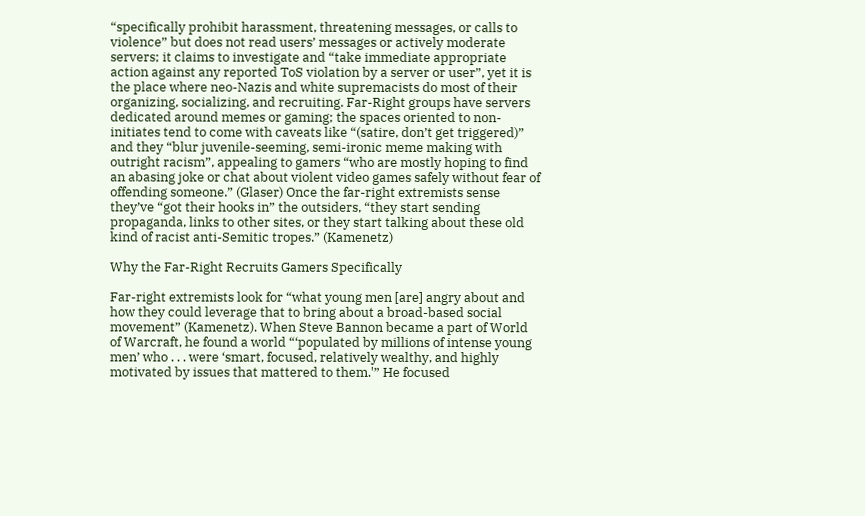“specifically prohibit harassment, threatening messages, or calls to violence” but does not read users’ messages or actively moderate servers; it claims to investigate and “take immediate appropriate action against any reported ToS violation by a server or user”, yet it is the place where neo-Nazis and white supremacists do most of their organizing, socializing, and recruiting. Far-Right groups have servers dedicated around memes or gaming; the spaces oriented to non-initiates tend to come with caveats like “(satire, don’t get triggered)” and they “blur juvenile-seeming, semi-ironic meme making with outright racism”, appealing to gamers “who are mostly hoping to find an abasing joke or chat about violent video games safely without fear of offending someone.” (Glaser) Once the far-right extremists sense they’ve “got their hooks in” the outsiders, “they start sending propaganda, links to other sites, or they start talking about these old kind of racist anti-Semitic tropes.” (Kamenetz)

Why the Far-Right Recruits Gamers Specifically

Far-right extremists look for “what young men [are] angry about and how they could leverage that to bring about a broad-based social movement” (Kamenetz). When Steve Bannon became a part of World of Warcraft, he found a world “‘populated by millions of intense young men’ who . . . were ‘smart, focused, relatively wealthy, and highly motivated by issues that mattered to them.'” He focused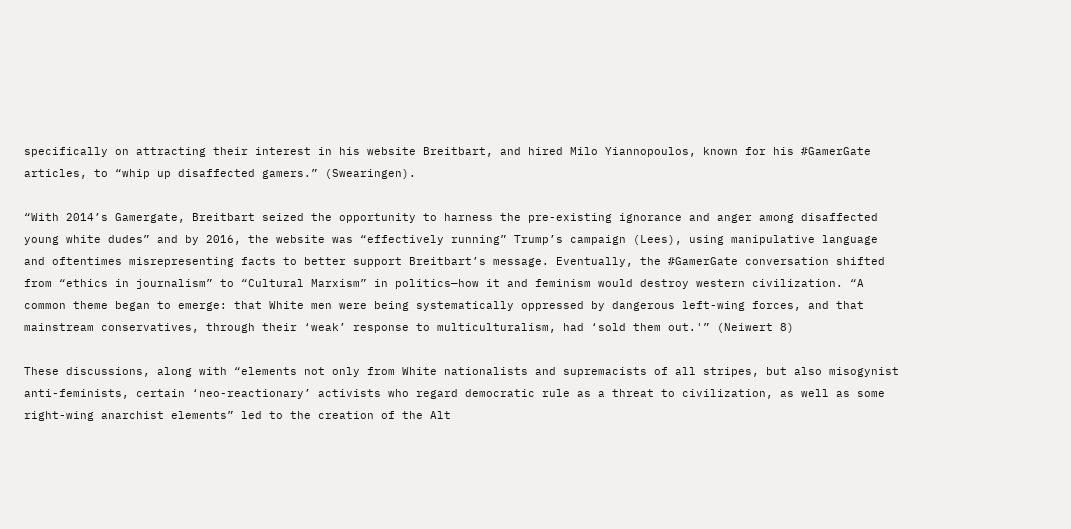specifically on attracting their interest in his website Breitbart, and hired Milo Yiannopoulos, known for his #GamerGate articles, to “whip up disaffected gamers.” (Swearingen).

“With 2014’s Gamergate, Breitbart seized the opportunity to harness the pre-existing ignorance and anger among disaffected young white dudes” and by 2016, the website was “effectively running” Trump’s campaign (Lees), using manipulative language and oftentimes misrepresenting facts to better support Breitbart’s message. Eventually, the #GamerGate conversation shifted from “ethics in journalism” to “Cultural Marxism” in politics—how it and feminism would destroy western civilization. “A common theme began to emerge: that White men were being systematically oppressed by dangerous left-wing forces, and that mainstream conservatives, through their ‘weak’ response to multiculturalism, had ‘sold them out.'” (Neiwert 8)

These discussions, along with “elements not only from White nationalists and supremacists of all stripes, but also misogynist anti-feminists, certain ‘neo-reactionary’ activists who regard democratic rule as a threat to civilization, as well as some right-wing anarchist elements” led to the creation of the Alt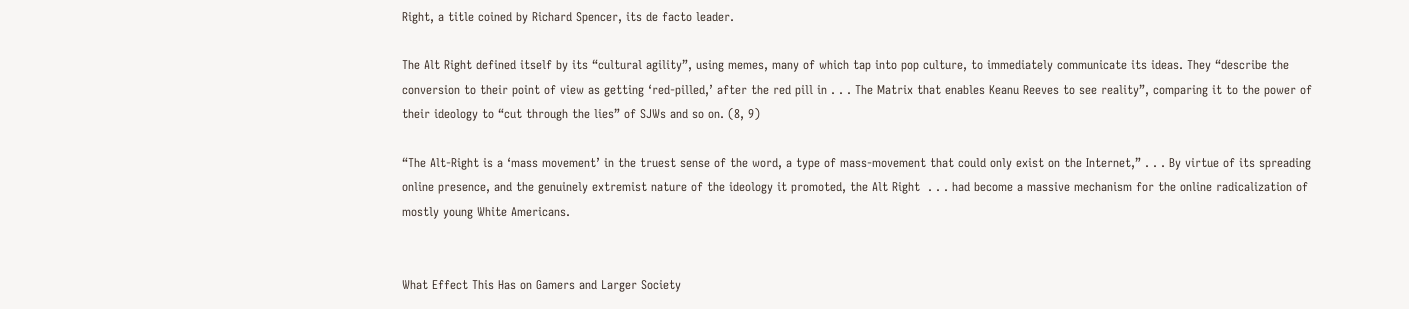Right, a title coined by Richard Spencer, its de facto leader.

The Alt Right defined itself by its “cultural agility”, using memes, many of which tap into pop culture, to immediately communicate its ideas. They “describe the conversion to their point of view as getting ‘red-pilled,’ after the red pill in . . . The Matrix that enables Keanu Reeves to see reality”, comparing it to the power of their ideology to “cut through the lies” of SJWs and so on. (8, 9)

“The Alt-Right is a ‘mass movement’ in the truest sense of the word, a type of mass-movement that could only exist on the Internet,” . . . By virtue of its spreading online presence, and the genuinely extremist nature of the ideology it promoted, the Alt Right  . . . had become a massive mechanism for the online radicalization of mostly young White Americans.


What Effect This Has on Gamers and Larger Society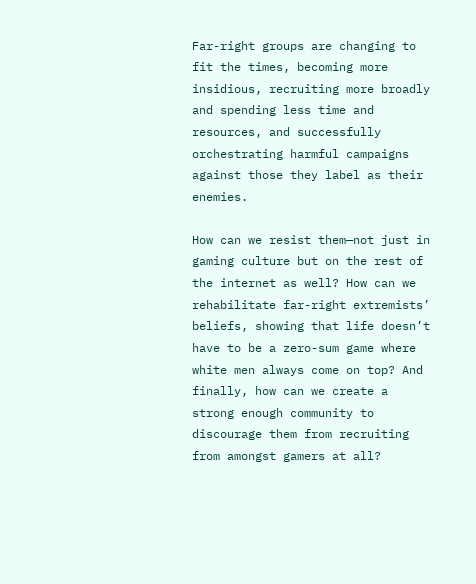Far-right groups are changing to fit the times, becoming more insidious, recruiting more broadly and spending less time and resources, and successfully orchestrating harmful campaigns against those they label as their enemies.

How can we resist them—not just in gaming culture but on the rest of the internet as well? How can we rehabilitate far-right extremists’ beliefs, showing that life doesn’t have to be a zero-sum game where white men always come on top? And finally, how can we create a strong enough community to discourage them from recruiting from amongst gamers at all?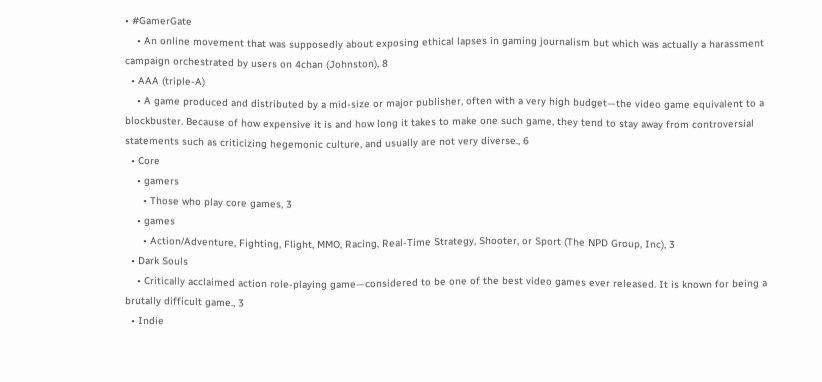• #GamerGate
    • An online movement that was supposedly about exposing ethical lapses in gaming journalism but which was actually a harassment campaign orchestrated by users on 4chan (Johnston), 8
  • AAA (triple-A)
    • A game produced and distributed by a mid-size or major publisher, often with a very high budget—the video game equivalent to a blockbuster. Because of how expensive it is and how long it takes to make one such game, they tend to stay away from controversial statements such as criticizing hegemonic culture, and usually are not very diverse., 6
  • Core
    • gamers
      • Those who play core games, 3
    • games
      • Action/Adventure, Fighting, Flight, MMO, Racing, Real-Time Strategy, Shooter, or Sport (The NPD Group, Inc), 3
  • Dark Souls
    • Critically acclaimed action role-playing game—considered to be one of the best video games ever released. It is known for being a brutally difficult game., 3
  • Indie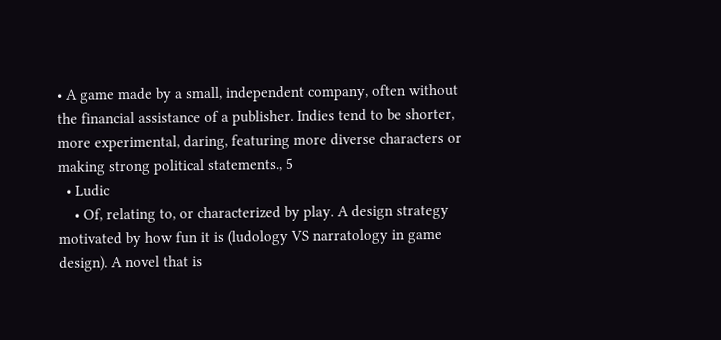• A game made by a small, independent company, often without the financial assistance of a publisher. Indies tend to be shorter, more experimental, daring, featuring more diverse characters or making strong political statements., 5
  • Ludic
    • Of, relating to, or characterized by play. A design strategy motivated by how fun it is (ludology VS narratology in game design). A novel that is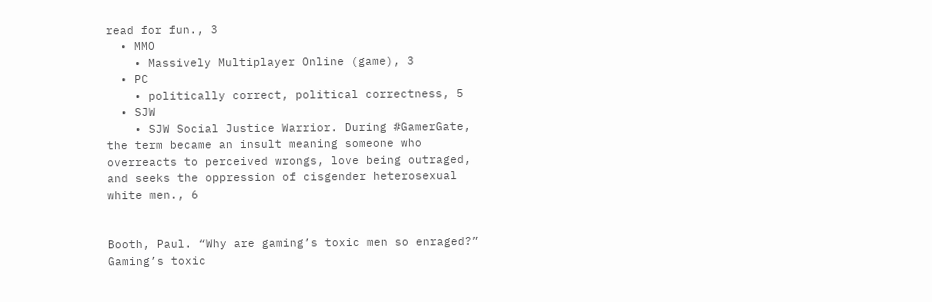read for fun., 3
  • MMO
    • Massively Multiplayer Online (game), 3
  • PC
    • politically correct, political correctness, 5
  • SJW
    • SJW Social Justice Warrior. During #GamerGate, the term became an insult meaning someone who overreacts to perceived wrongs, love being outraged, and seeks the oppression of cisgender heterosexual white men., 6


Booth, Paul. “Why are gaming’s toxic men so enraged?” Gaming’s toxic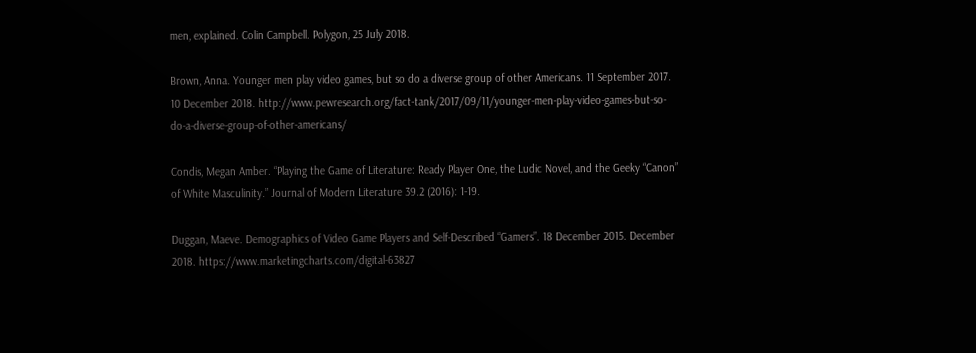men, explained. Colin Campbell. Polygon, 25 July 2018.

Brown, Anna. Younger men play video games, but so do a diverse group of other Americans. 11 September 2017. 10 December 2018. http://www.pewresearch.org/fact-tank/2017/09/11/younger-men-play-video-games-but-so-do-a-diverse-group-of-other-americans/

Condis, Megan Amber. “Playing the Game of Literature: Ready Player One, the Ludic Novel, and the Geeky “Canon” of White Masculinity.” Journal of Modern Literature 39.2 (2016): 1-19.

Duggan, Maeve. Demographics of Video Game Players and Self-Described “Gamers”. 18 December 2015. December 2018. https://www.marketingcharts.com/digital-63827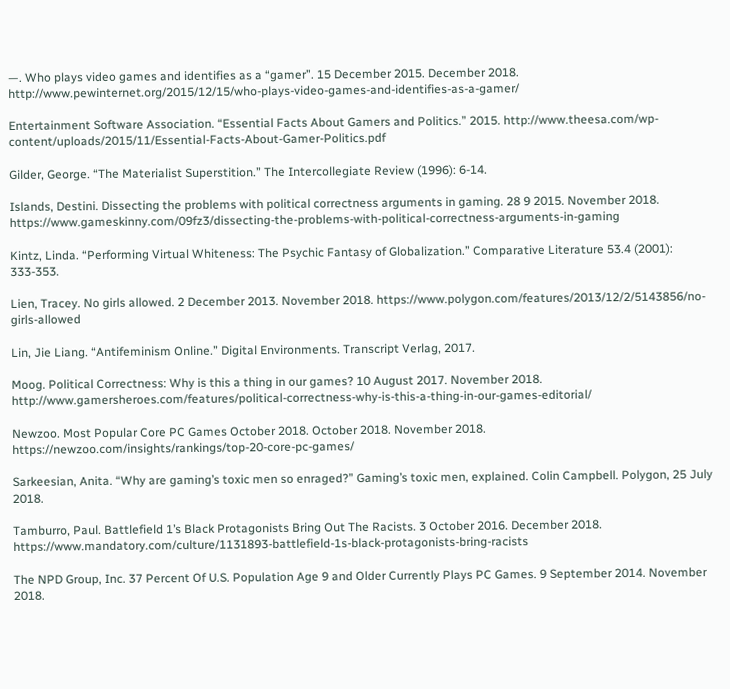—. Who plays video games and identifies as a “gamer”. 15 December 2015. December 2018. http://www.pewinternet.org/2015/12/15/who-plays-video-games-and-identifies-as-a-gamer/

Entertainment Software Association. “Essential Facts About Gamers and Politics.” 2015. http://www.theesa.com/wp-content/uploads/2015/11/Essential-Facts-About-Gamer-Politics.pdf

Gilder, George. “The Materialist Superstition.” The Intercollegiate Review (1996): 6-14.

Islands, Destini. Dissecting the problems with political correctness arguments in gaming. 28 9 2015. November 2018. https://www.gameskinny.com/09fz3/dissecting-the-problems-with-political-correctness-arguments-in-gaming

Kintz, Linda. “Performing Virtual Whiteness: The Psychic Fantasy of Globalization.” Comparative Literature 53.4 (2001): 333-353.

Lien, Tracey. No girls allowed. 2 December 2013. November 2018. https://www.polygon.com/features/2013/12/2/5143856/no-girls-allowed

Lin, Jie Liang. “Antifeminism Online.” Digital Environments. Transcript Verlag, 2017.

Moog. Political Correctness: Why is this a thing in our games? 10 August 2017. November 2018. http://www.gamersheroes.com/features/political-correctness-why-is-this-a-thing-in-our-games-editorial/

Newzoo. Most Popular Core PC Games October 2018. October 2018. November 2018. https://newzoo.com/insights/rankings/top-20-core-pc-games/

Sarkeesian, Anita. “Why are gaming’s toxic men so enraged?” Gaming’s toxic men, explained. Colin Campbell. Polygon, 25 July 2018.

Tamburro, Paul. Battlefield 1’s Black Protagonists Bring Out The Racists. 3 October 2016. December 2018. https://www.mandatory.com/culture/1131893-battlefield-1s-black-protagonists-bring-racists

The NPD Group, Inc. 37 Percent Of U.S. Population Age 9 and Older Currently Plays PC Games. 9 September 2014. November 2018.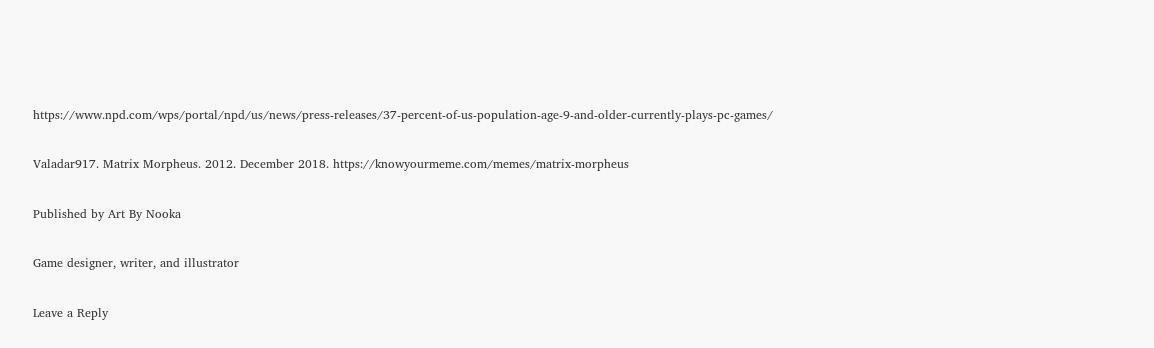https://www.npd.com/wps/portal/npd/us/news/press-releases/37-percent-of-us-population-age-9-and-older-currently-plays-pc-games/

Valadar917. Matrix Morpheus. 2012. December 2018. https://knowyourmeme.com/memes/matrix-morpheus

Published by Art By Nooka

Game designer, writer, and illustrator

Leave a Reply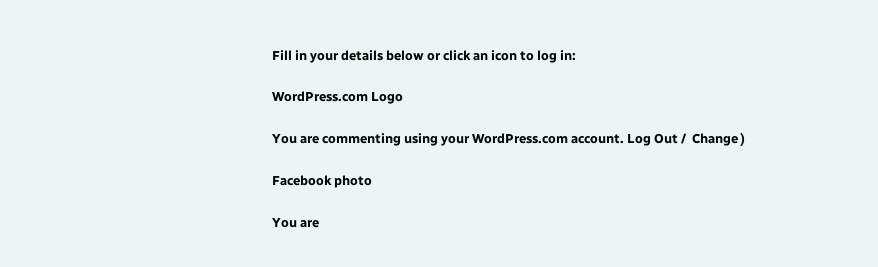Fill in your details below or click an icon to log in:

WordPress.com Logo

You are commenting using your WordPress.com account. Log Out /  Change )

Facebook photo

You are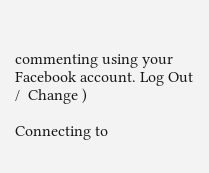commenting using your Facebook account. Log Out /  Change )

Connecting to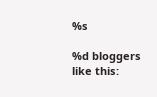%s

%d bloggers like this: